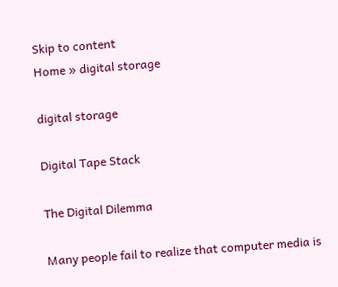Skip to content
Home » digital storage

digital storage

Digital Tape Stack

The Digital Dilemma

Many people fail to realize that computer media is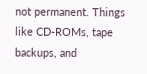not permanent. Things like CD-ROMs, tape backups, and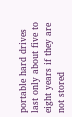portable hard drives last only about five to eight years if they are not stored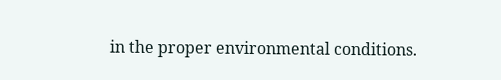in the proper environmental conditions.